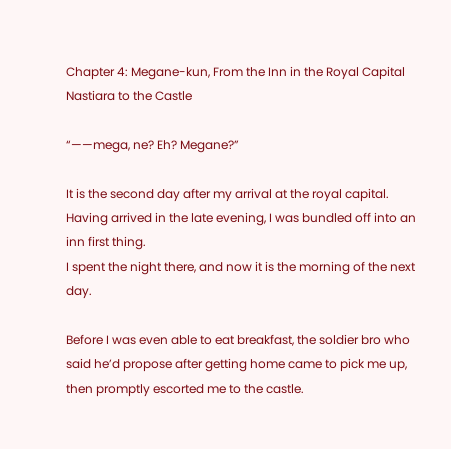Chapter 4: Megane-kun, From the Inn in the Royal Capital Nastiara to the Castle

“——mega, ne? Eh? Megane?”

It is the second day after my arrival at the royal capital.
Having arrived in the late evening, I was bundled off into an inn first thing.
I spent the night there, and now it is the morning of the next day.

Before I was even able to eat breakfast, the soldier bro who said he’d propose after getting home came to pick me up, then promptly escorted me to the castle.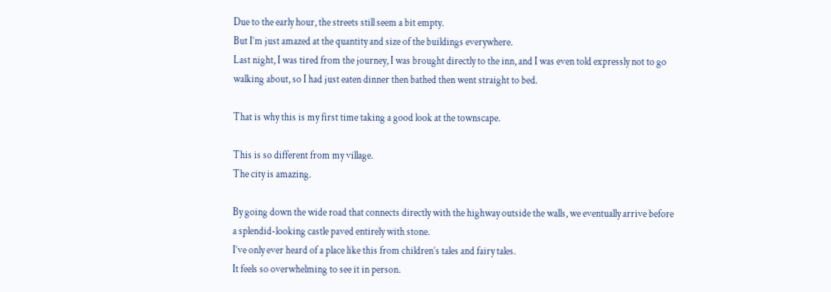Due to the early hour, the streets still seem a bit empty.
But I’m just amazed at the quantity and size of the buildings everywhere.
Last night, I was tired from the journey, I was brought directly to the inn, and I was even told expressly not to go walking about, so I had just eaten dinner then bathed then went straight to bed.

That is why this is my first time taking a good look at the townscape.

This is so different from my village.
The city is amazing.

By going down the wide road that connects directly with the highway outside the walls, we eventually arrive before a splendid-looking castle paved entirely with stone.
I’ve only ever heard of a place like this from children’s tales and fairy tales.
It feels so overwhelming to see it in person.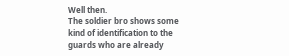Well then.
The soldier bro shows some kind of identification to the guards who are already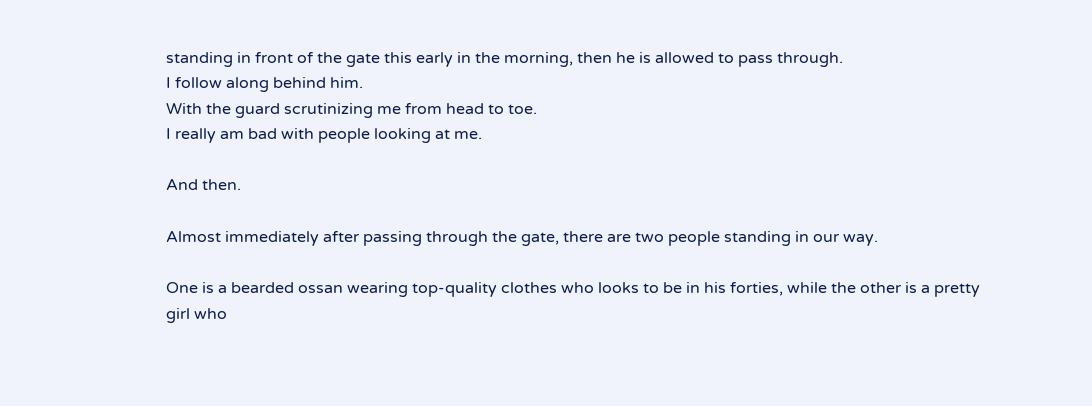standing in front of the gate this early in the morning, then he is allowed to pass through.
I follow along behind him.
With the guard scrutinizing me from head to toe.
I really am bad with people looking at me.

And then.

Almost immediately after passing through the gate, there are two people standing in our way.

One is a bearded ossan wearing top-quality clothes who looks to be in his forties, while the other is a pretty girl who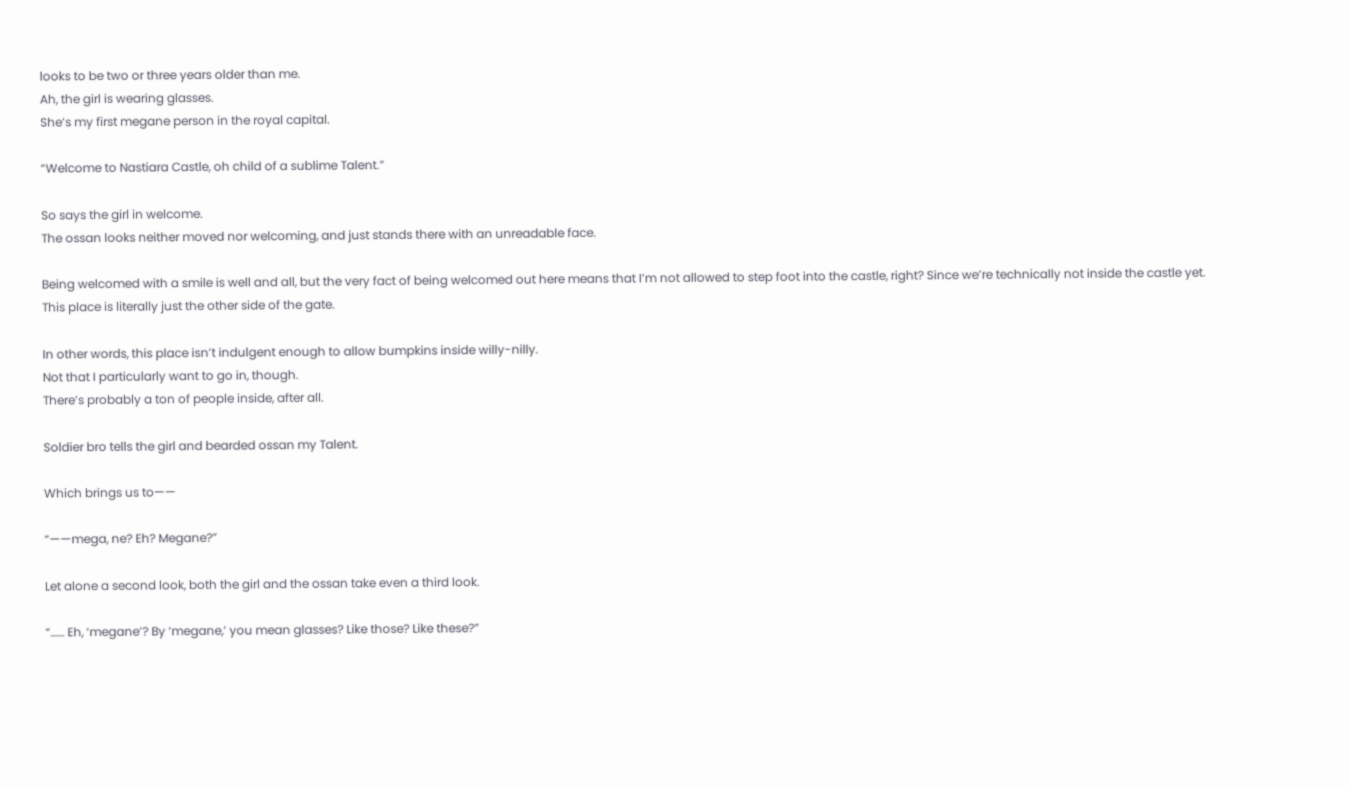looks to be two or three years older than me.
Ah, the girl is wearing glasses.
She’s my first megane person in the royal capital.

“Welcome to Nastiara Castle, oh child of a sublime Talent.”

So says the girl in welcome.
The ossan looks neither moved nor welcoming, and just stands there with an unreadable face.

Being welcomed with a smile is well and all, but the very fact of being welcomed out here means that I’m not allowed to step foot into the castle, right? Since we’re technically not inside the castle yet.
This place is literally just the other side of the gate.

In other words, this place isn’t indulgent enough to allow bumpkins inside willy-nilly.
Not that I particularly want to go in, though.
There’s probably a ton of people inside, after all.

Soldier bro tells the girl and bearded ossan my Talent.

Which brings us to——

“——mega, ne? Eh? Megane?”

Let alone a second look, both the girl and the ossan take even a third look.

“…… Eh, ‘megane’? By ‘megane,’ you mean glasses? Like those? Like these?”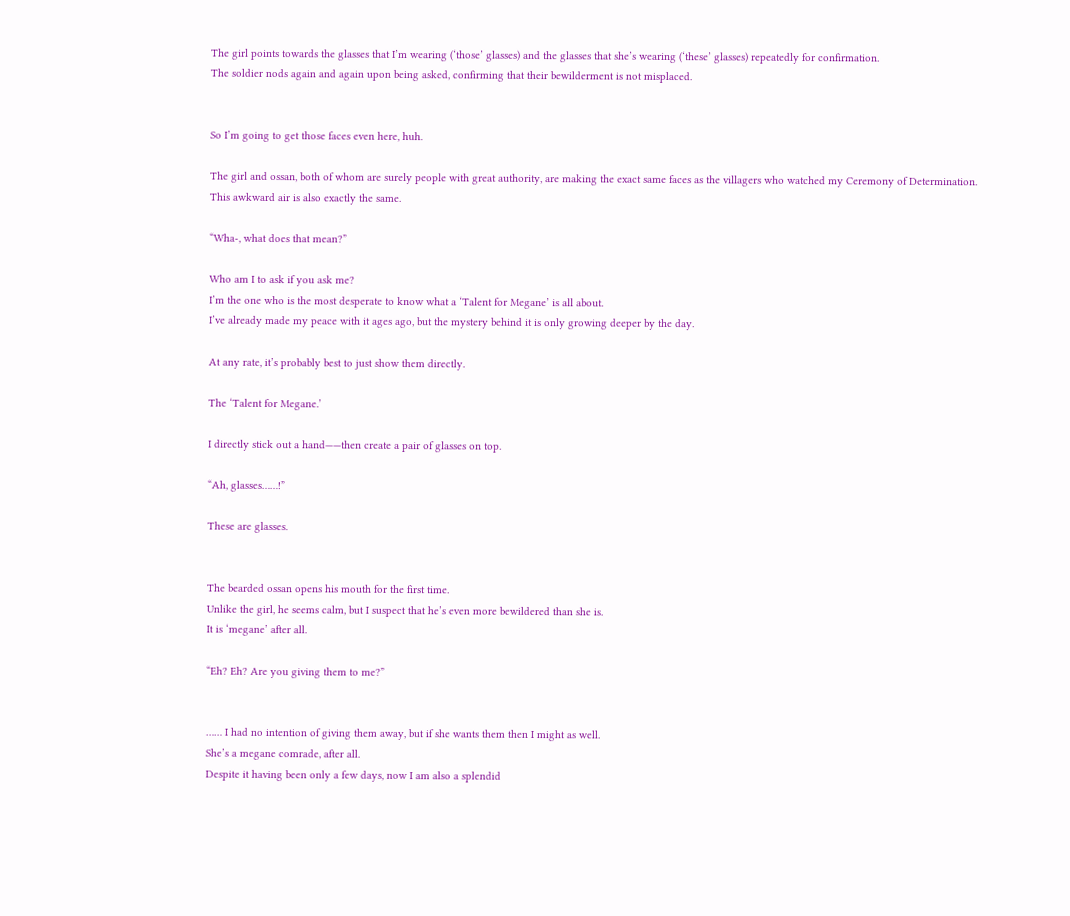The girl points towards the glasses that I’m wearing (‘those’ glasses) and the glasses that she’s wearing (‘these’ glasses) repeatedly for confirmation.
The soldier nods again and again upon being asked, confirming that their bewilderment is not misplaced.


So I’m going to get those faces even here, huh.

The girl and ossan, both of whom are surely people with great authority, are making the exact same faces as the villagers who watched my Ceremony of Determination.
This awkward air is also exactly the same.

“Wha-, what does that mean?”

Who am I to ask if you ask me?
I’m the one who is the most desperate to know what a ‘Talent for Megane’ is all about.
I’ve already made my peace with it ages ago, but the mystery behind it is only growing deeper by the day.

At any rate, it’s probably best to just show them directly.

The ‘Talent for Megane.’

I directly stick out a hand——then create a pair of glasses on top.

“Ah, glasses……!”

These are glasses.


The bearded ossan opens his mouth for the first time.
Unlike the girl, he seems calm, but I suspect that he’s even more bewildered than she is.
It is ‘megane’ after all.

“Eh? Eh? Are you giving them to me?”


…… I had no intention of giving them away, but if she wants them then I might as well.
She’s a megane comrade, after all.
Despite it having been only a few days, now I am also a splendid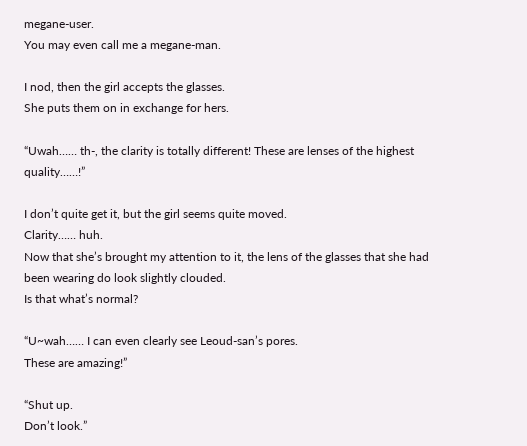megane-user.
You may even call me a megane-man.

I nod, then the girl accepts the glasses.
She puts them on in exchange for hers.

“Uwah…… th-, the clarity is totally different! These are lenses of the highest quality……!”

I don’t quite get it, but the girl seems quite moved.
Clarity…… huh.
Now that she’s brought my attention to it, the lens of the glasses that she had been wearing do look slightly clouded.
Is that what’s normal?

“U~wah…… I can even clearly see Leoud-san’s pores.
These are amazing!”

“Shut up.
Don’t look.”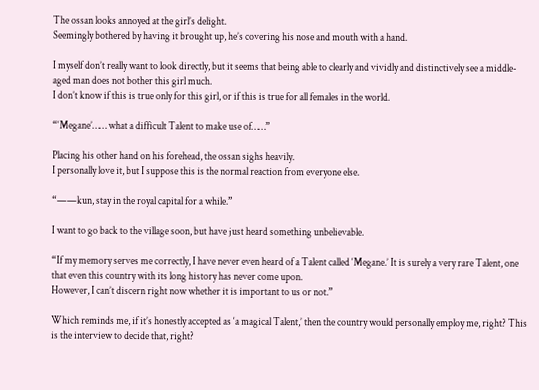The ossan looks annoyed at the girl’s delight.
Seemingly bothered by having it brought up, he’s covering his nose and mouth with a hand.

I myself don’t really want to look directly, but it seems that being able to clearly and vividly and distinctively see a middle-aged man does not bother this girl much.
I don’t know if this is true only for this girl, or if this is true for all females in the world.

“‘Megane’…… what a difficult Talent to make use of……”

Placing his other hand on his forehead, the ossan sighs heavily.
I personally love it, but I suppose this is the normal reaction from everyone else.

“——kun, stay in the royal capital for a while.”

I want to go back to the village soon, but have just heard something unbelievable.

“If my memory serves me correctly, I have never even heard of a Talent called ‘Megane.’ It is surely a very rare Talent, one that even this country with its long history has never come upon.
However, I can’t discern right now whether it is important to us or not.”

Which reminds me, if it’s honestly accepted as ‘a magical Talent,’ then the country would personally employ me, right? This is the interview to decide that, right?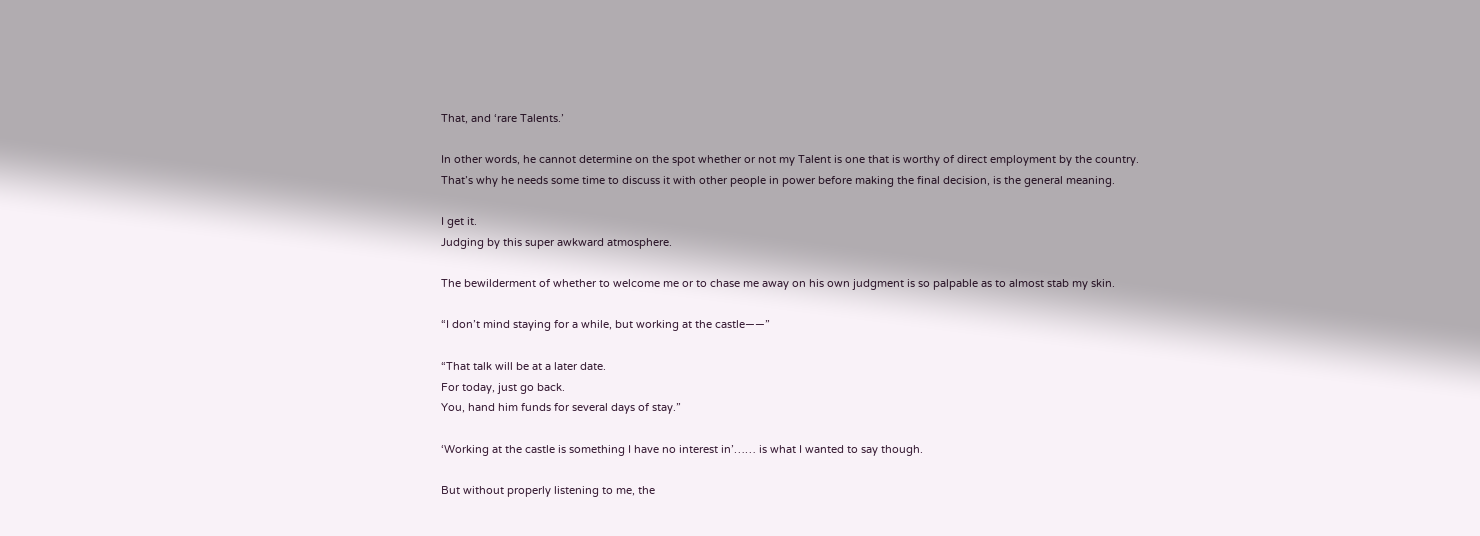That, and ‘rare Talents.’

In other words, he cannot determine on the spot whether or not my Talent is one that is worthy of direct employment by the country.
That’s why he needs some time to discuss it with other people in power before making the final decision, is the general meaning.

I get it.
Judging by this super awkward atmosphere.

The bewilderment of whether to welcome me or to chase me away on his own judgment is so palpable as to almost stab my skin.

“I don’t mind staying for a while, but working at the castle——”

“That talk will be at a later date.
For today, just go back.
You, hand him funds for several days of stay.”

‘Working at the castle is something I have no interest in’…… is what I wanted to say though.

But without properly listening to me, the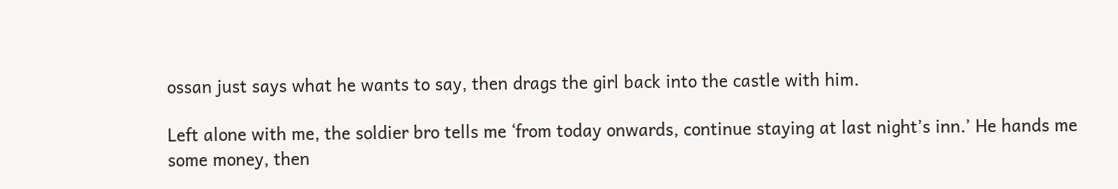ossan just says what he wants to say, then drags the girl back into the castle with him.

Left alone with me, the soldier bro tells me ‘from today onwards, continue staying at last night’s inn.’ He hands me some money, then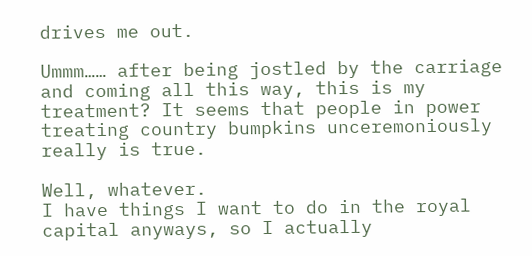drives me out.

Ummm…… after being jostled by the carriage and coming all this way, this is my treatment? It seems that people in power treating country bumpkins unceremoniously really is true.

Well, whatever.
I have things I want to do in the royal capital anyways, so I actually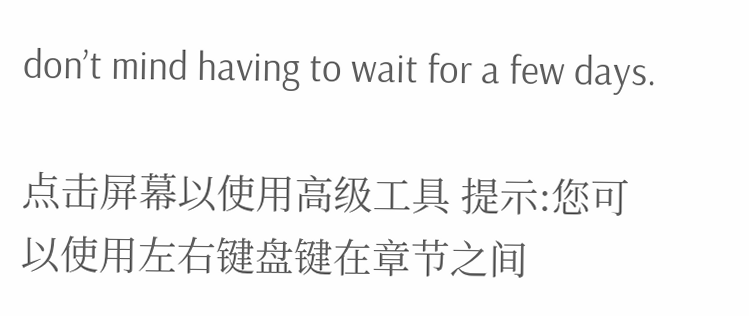don’t mind having to wait for a few days.

点击屏幕以使用高级工具 提示:您可以使用左右键盘键在章节之间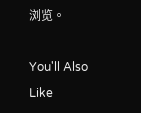浏览。

You'll Also Like